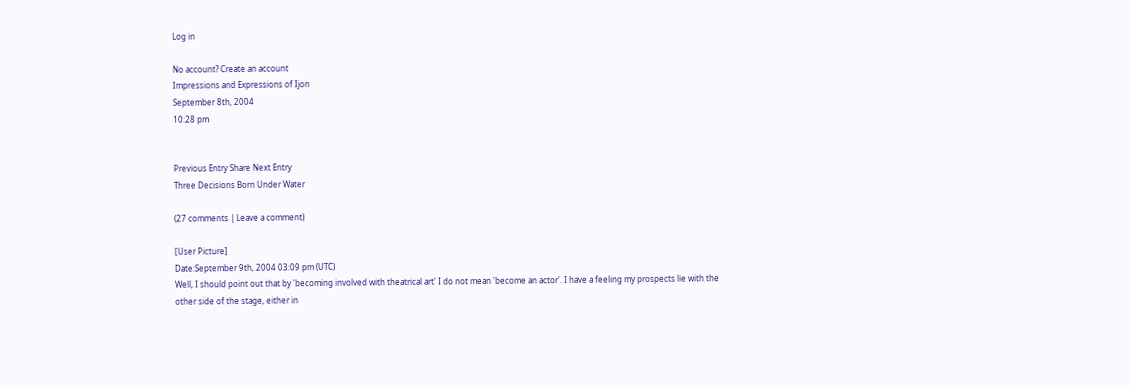Log in

No account? Create an account
Impressions and Expressions of Ijon
September 8th, 2004
10:28 pm


Previous Entry Share Next Entry
Three Decisions Born Under Water

(27 comments | Leave a comment)

[User Picture]
Date:September 9th, 2004 03:09 pm (UTC)
Well, I should point out that by 'becoming involved with theatrical art' I do not mean 'become an actor'. I have a feeling my prospects lie with the other side of the stage, either in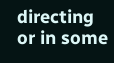directing or in some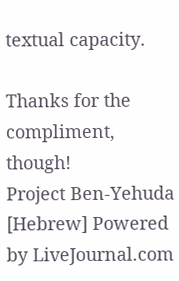textual capacity.

Thanks for the compliment, though!
Project Ben-Yehuda [Hebrew] Powered by LiveJournal.com